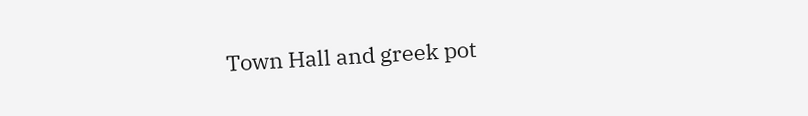Town Hall and greek pot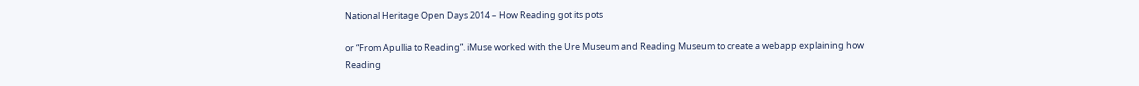National Heritage Open Days 2014 – How Reading got its pots

or “From Apullia to Reading”. iMuse worked with the Ure Museum and Reading Museum to create a webapp explaining how Reading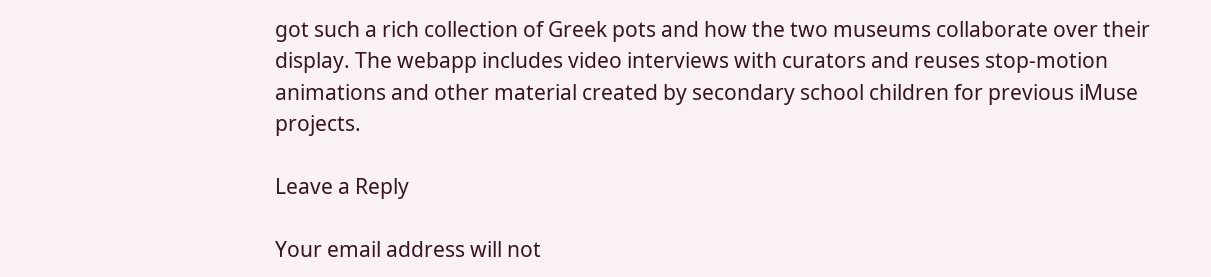got such a rich collection of Greek pots and how the two museums collaborate over their display. The webapp includes video interviews with curators and reuses stop-motion animations and other material created by secondary school children for previous iMuse projects.

Leave a Reply

Your email address will not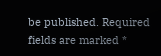be published. Required fields are marked *